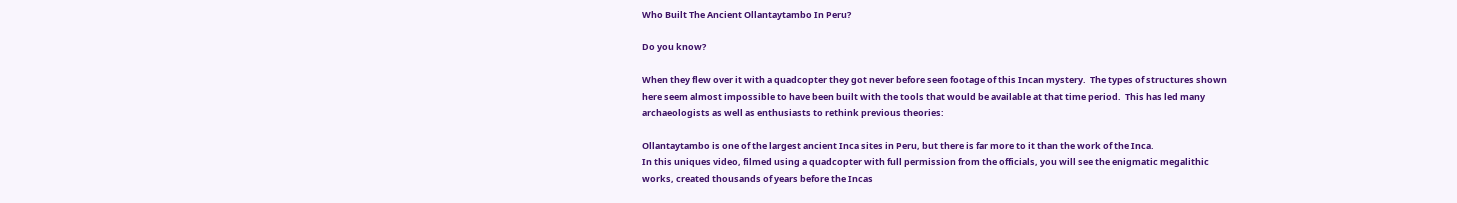Who Built The Ancient Ollantaytambo In Peru?

Do you know?

When they flew over it with a quadcopter they got never before seen footage of this Incan mystery.  The types of structures shown here seem almost impossible to have been built with the tools that would be available at that time period.  This has led many archaeologists as well as enthusiasts to rethink previous theories:

Ollantaytambo is one of the largest ancient Inca sites in Peru, but there is far more to it than the work of the Inca.
In this uniques video, filmed using a quadcopter with full permission from the officials, you will see the enigmatic megalithic works, created thousands of years before the Incas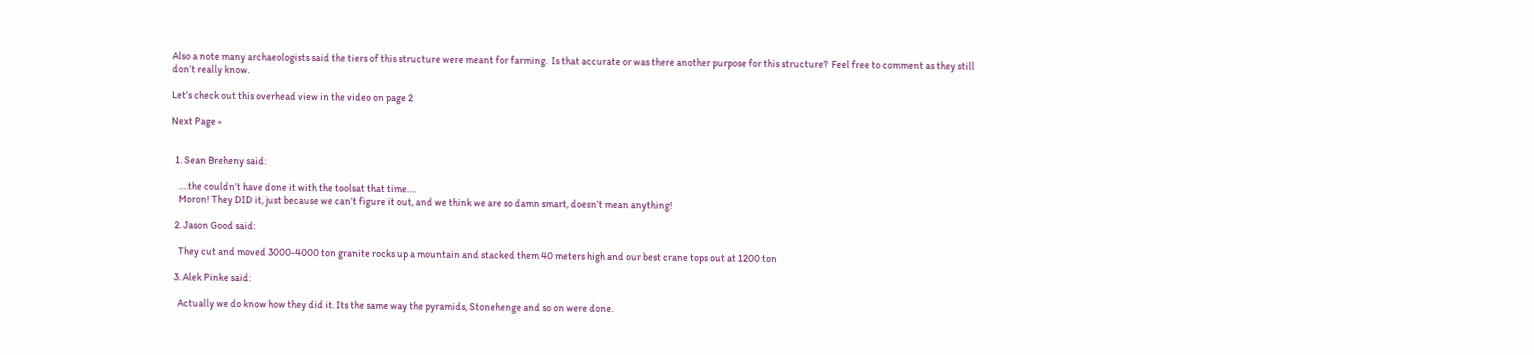Also a note many archaeologists said the tiers of this structure were meant for farming.  Is that accurate or was there another purpose for this structure?  Feel free to comment as they still don’t really know.

Let’s check out this overhead view in the video on page 2

Next Page »


  1. Sean Breheny said:

    ….the couldn’t have done it with the toolsat that time….
    Moron! They DID it, just because we can’t figure it out, and we think we are so damn smart, doesn’t mean anything!

  2. Jason Good said:

    They cut and moved 3000-4000 ton granite rocks up a mountain and stacked them 40 meters high and our best crane tops out at 1200 ton

  3. Alek Pinke said:

    Actually we do know how they did it. Its the same way the pyramids, Stonehenge and so on were done.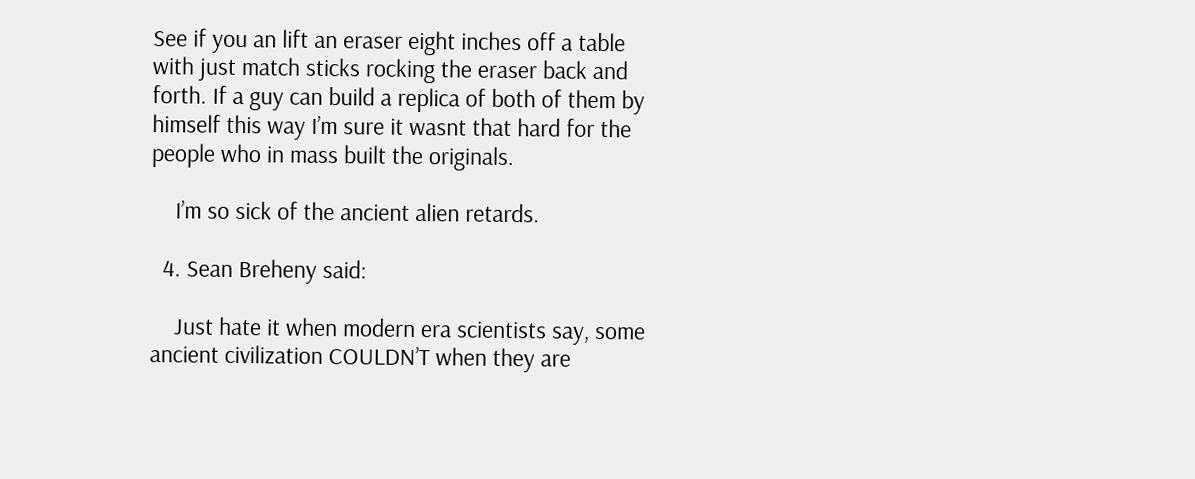See if you an lift an eraser eight inches off a table with just match sticks rocking the eraser back and forth. If a guy can build a replica of both of them by himself this way I’m sure it wasnt that hard for the people who in mass built the originals.

    I’m so sick of the ancient alien retards.

  4. Sean Breheny said:

    Just hate it when modern era scientists say, some ancient civilization COULDN’T when they are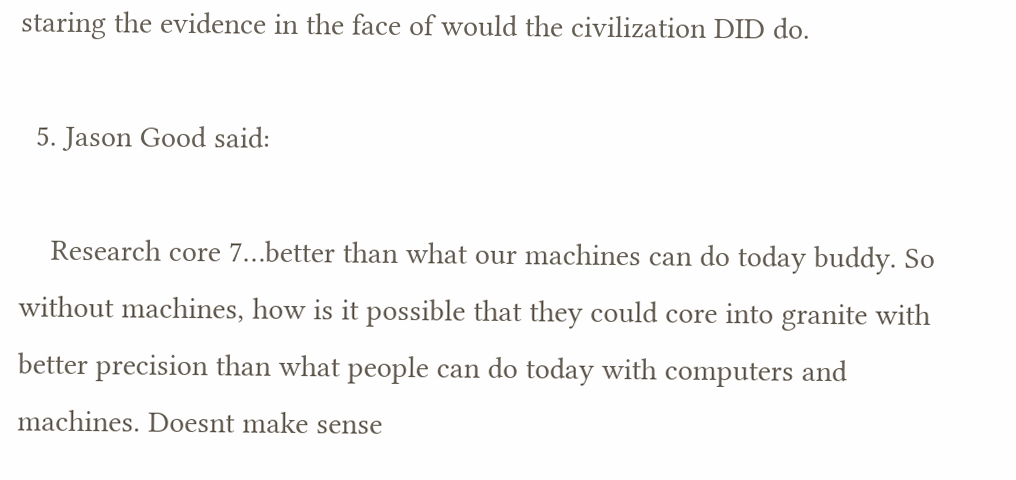staring the evidence in the face of would the civilization DID do.

  5. Jason Good said:

    Research core 7…better than what our machines can do today buddy. So without machines, how is it possible that they could core into granite with better precision than what people can do today with computers and machines. Doesnt make sense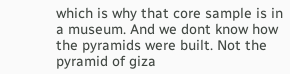which is why that core sample is in a museum. And we dont know how the pyramids were built. Not the pyramid of giza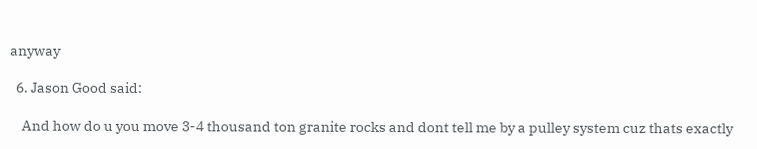anyway

  6. Jason Good said:

    And how do u you move 3-4 thousand ton granite rocks and dont tell me by a pulley system cuz thats exactly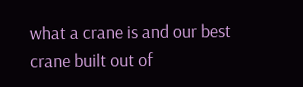what a crane is and our best crane built out of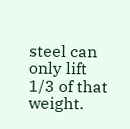steel can only lift 1/3 of that weight.